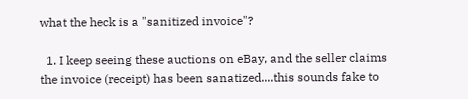what the heck is a "sanitized invoice"?

  1. I keep seeing these auctions on eBay, and the seller claims the invoice (receipt) has been sanatized....this sounds fake to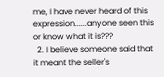me, I have never heard of this expression......anyone seen this or know what it is???
  2. I believe someone said that it meant the seller's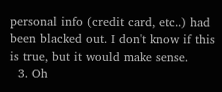personal info (credit card, etc..) had been blacked out. I don't know if this is true, but it would make sense.
  3. Oh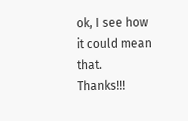ok, I see how it could mean that. Thanks!!!